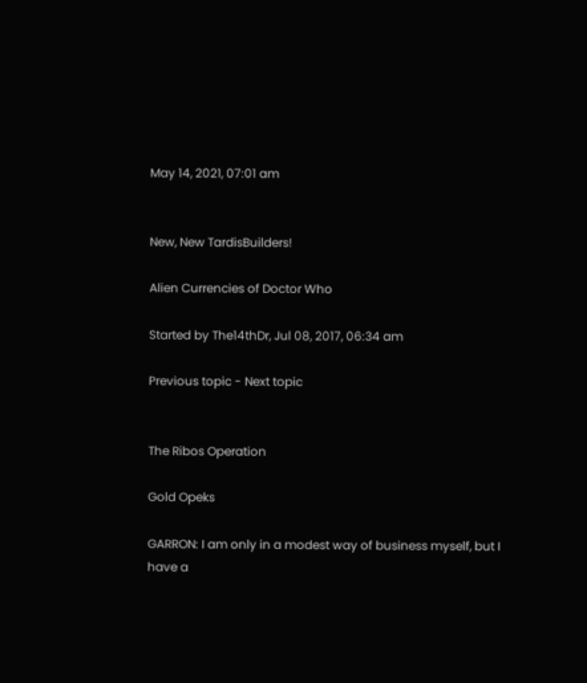May 14, 2021, 07:01 am


New, New TardisBuilders!

Alien Currencies of Doctor Who

Started by The14thDr, Jul 08, 2017, 06:34 am

Previous topic - Next topic


The Ribos Operation

Gold Opeks

GARRON: I am only in a modest way of business myself, but I have a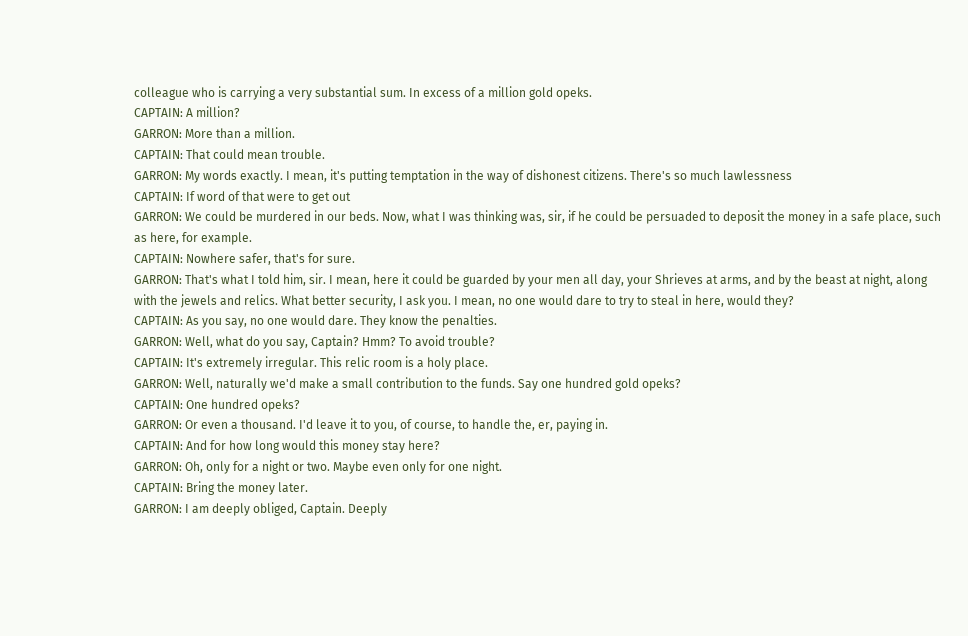colleague who is carrying a very substantial sum. In excess of a million gold opeks.
CAPTAIN: A million?
GARRON: More than a million.
CAPTAIN: That could mean trouble.
GARRON: My words exactly. I mean, it's putting temptation in the way of dishonest citizens. There's so much lawlessness
CAPTAIN: If word of that were to get out
GARRON: We could be murdered in our beds. Now, what I was thinking was, sir, if he could be persuaded to deposit the money in a safe place, such as here, for example.
CAPTAIN: Nowhere safer, that's for sure.
GARRON: That's what I told him, sir. I mean, here it could be guarded by your men all day, your Shrieves at arms, and by the beast at night, along with the jewels and relics. What better security, I ask you. I mean, no one would dare to try to steal in here, would they?
CAPTAIN: As you say, no one would dare. They know the penalties.
GARRON: Well, what do you say, Captain? Hmm? To avoid trouble?
CAPTAIN: It's extremely irregular. This relic room is a holy place.
GARRON: Well, naturally we'd make a small contribution to the funds. Say one hundred gold opeks?
CAPTAIN: One hundred opeks?
GARRON: Or even a thousand. I'd leave it to you, of course, to handle the, er, paying in.
CAPTAIN: And for how long would this money stay here?
GARRON: Oh, only for a night or two. Maybe even only for one night.
CAPTAIN: Bring the money later.
GARRON: I am deeply obliged, Captain. Deeply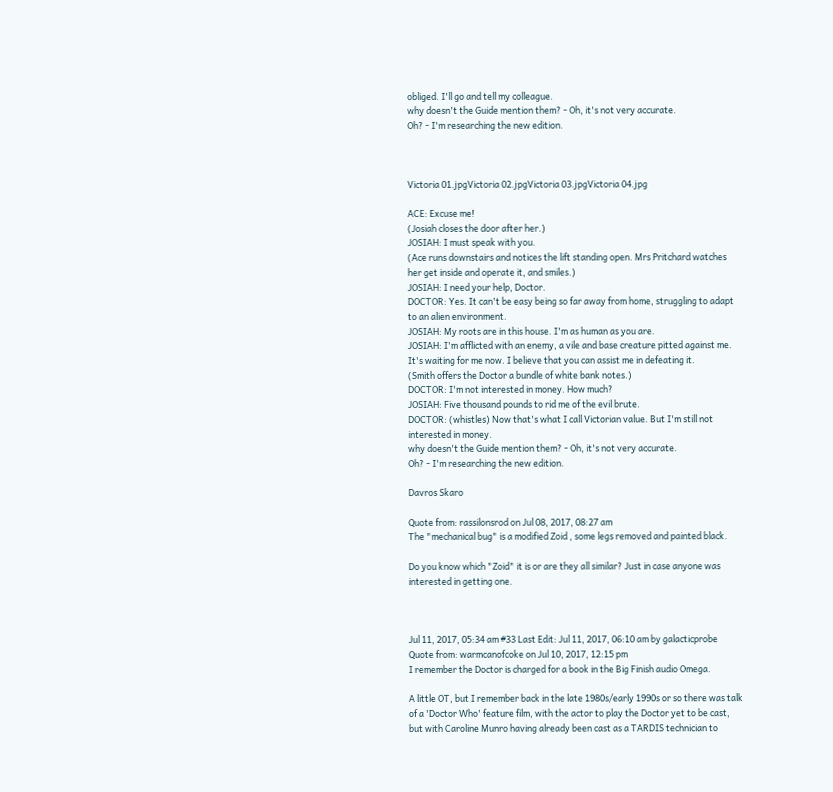obliged. I'll go and tell my colleague.
why doesn't the Guide mention them? - Oh, it's not very accurate.
Oh? - I'm researching the new edition.



Victoria 01.jpgVictoria 02.jpgVictoria 03.jpgVictoria 04.jpg

ACE: Excuse me!
(Josiah closes the door after her.)
JOSIAH: I must speak with you.
(Ace runs downstairs and notices the lift standing open. Mrs Pritchard watches her get inside and operate it, and smiles.)
JOSIAH: I need your help, Doctor.
DOCTOR: Yes. It can't be easy being so far away from home, struggling to adapt to an alien environment.
JOSIAH: My roots are in this house. I'm as human as you are.
JOSIAH: I'm afflicted with an enemy, a vile and base creature pitted against me. It's waiting for me now. I believe that you can assist me in defeating it.
(Smith offers the Doctor a bundle of white bank notes.)
DOCTOR: I'm not interested in money. How much?
JOSIAH: Five thousand pounds to rid me of the evil brute.
DOCTOR: (whistles) Now that's what I call Victorian value. But I'm still not interested in money.
why doesn't the Guide mention them? - Oh, it's not very accurate.
Oh? - I'm researching the new edition.

Davros Skaro

Quote from: rassilonsrod on Jul 08, 2017, 08:27 am
The "mechanical bug" is a modified Zoid , some legs removed and painted black.

Do you know which "Zoid" it is or are they all similar? Just in case anyone was interested in getting one.



Jul 11, 2017, 05:34 am #33 Last Edit: Jul 11, 2017, 06:10 am by galacticprobe
Quote from: warmcanofcoke on Jul 10, 2017, 12:15 pm
I remember the Doctor is charged for a book in the Big Finish audio Omega.

A little OT, but I remember back in the late 1980s/early 1990s or so there was talk of a 'Doctor Who' feature film, with the actor to play the Doctor yet to be cast, but with Caroline Munro having already been cast as a TARDIS technician to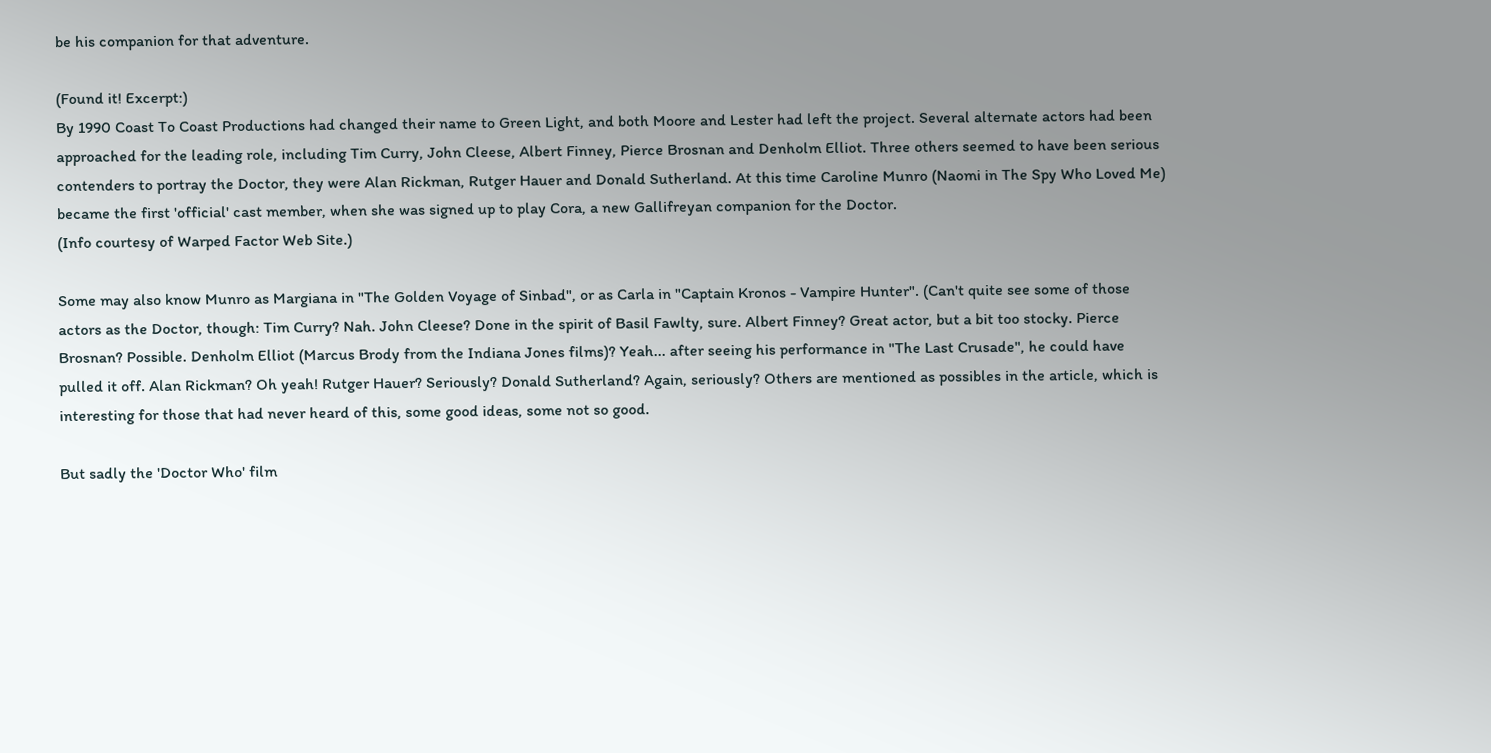be his companion for that adventure.

(Found it! Excerpt:)
By 1990 Coast To Coast Productions had changed their name to Green Light, and both Moore and Lester had left the project. Several alternate actors had been approached for the leading role, including Tim Curry, John Cleese, Albert Finney, Pierce Brosnan and Denholm Elliot. Three others seemed to have been serious contenders to portray the Doctor, they were Alan Rickman, Rutger Hauer and Donald Sutherland. At this time Caroline Munro (Naomi in The Spy Who Loved Me) became the first 'official' cast member, when she was signed up to play Cora, a new Gallifreyan companion for the Doctor.
(Info courtesy of Warped Factor Web Site.)

Some may also know Munro as Margiana in "The Golden Voyage of Sinbad", or as Carla in "Captain Kronos - Vampire Hunter". (Can't quite see some of those actors as the Doctor, though: Tim Curry? Nah. John Cleese? Done in the spirit of Basil Fawlty, sure. Albert Finney? Great actor, but a bit too stocky. Pierce Brosnan? Possible. Denholm Elliot (Marcus Brody from the Indiana Jones films)? Yeah... after seeing his performance in "The Last Crusade", he could have pulled it off. Alan Rickman? Oh yeah! Rutger Hauer? Seriously? Donald Sutherland? Again, seriously? Others are mentioned as possibles in the article, which is interesting for those that had never heard of this, some good ideas, some not so good.

But sadly the 'Doctor Who' film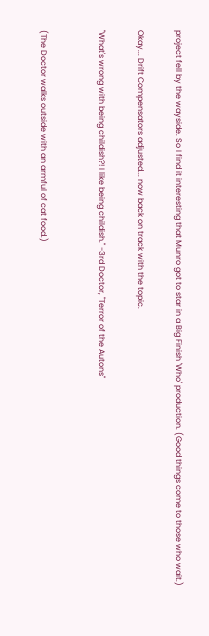project fell by the wayside. So I find it interesting that Munro got to star in a Big Finish 'Who' production. (Good things come to those who wait.)

Okay... Drift Compensators adjusted... now back on track with the topic.

"What's wrong with being childish?! I like being childish." -3rd Doctor, "Terror of the Autons"


(The Doctor walks outside with an armful of cat food.)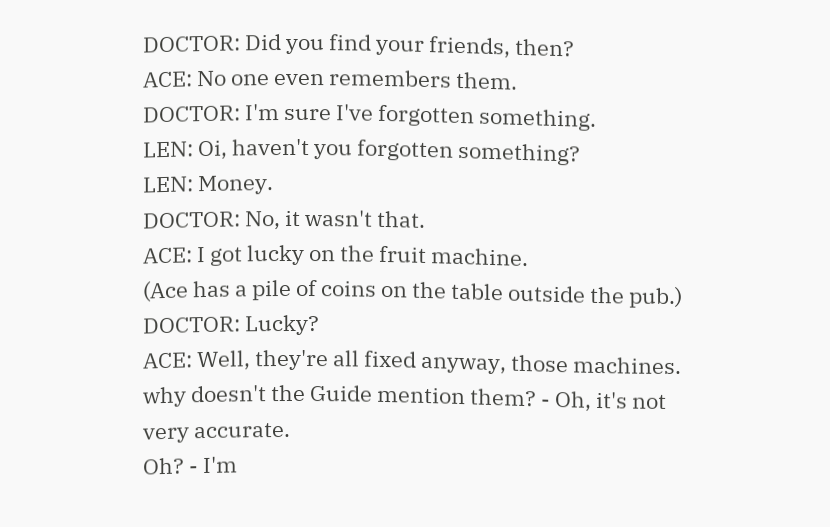DOCTOR: Did you find your friends, then?
ACE: No one even remembers them.
DOCTOR: I'm sure I've forgotten something.
LEN: Oi, haven't you forgotten something?
LEN: Money.
DOCTOR: No, it wasn't that.
ACE: I got lucky on the fruit machine.
(Ace has a pile of coins on the table outside the pub.)
DOCTOR: Lucky?
ACE: Well, they're all fixed anyway, those machines.
why doesn't the Guide mention them? - Oh, it's not very accurate.
Oh? - I'm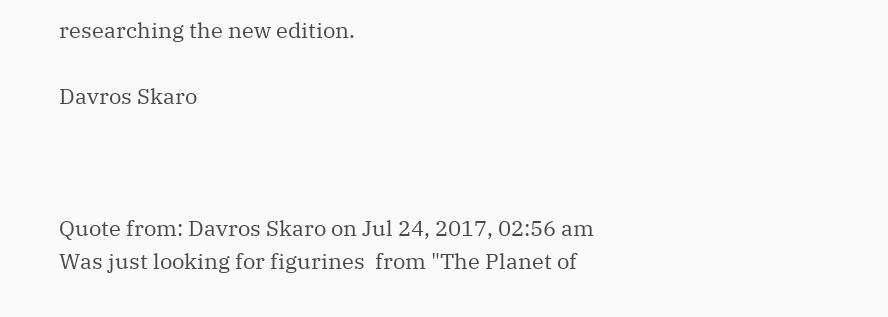researching the new edition.

Davros Skaro



Quote from: Davros Skaro on Jul 24, 2017, 02:56 am
Was just looking for figurines  from "The Planet of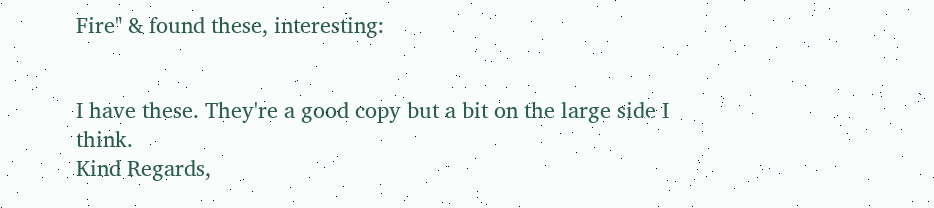Fire" & found these, interesting:


I have these. They're a good copy but a bit on the large side I think.
Kind Regards,